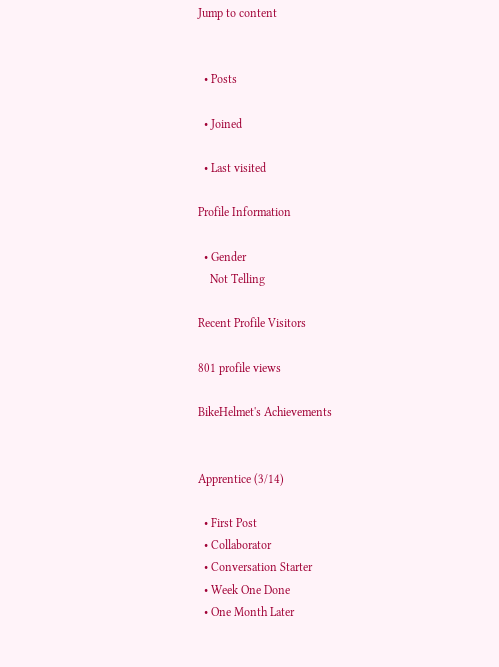Jump to content


  • Posts

  • Joined

  • Last visited

Profile Information

  • Gender
    Not Telling

Recent Profile Visitors

801 profile views

BikeHelmet's Achievements


Apprentice (3/14)

  • First Post
  • Collaborator
  • Conversation Starter
  • Week One Done
  • One Month Later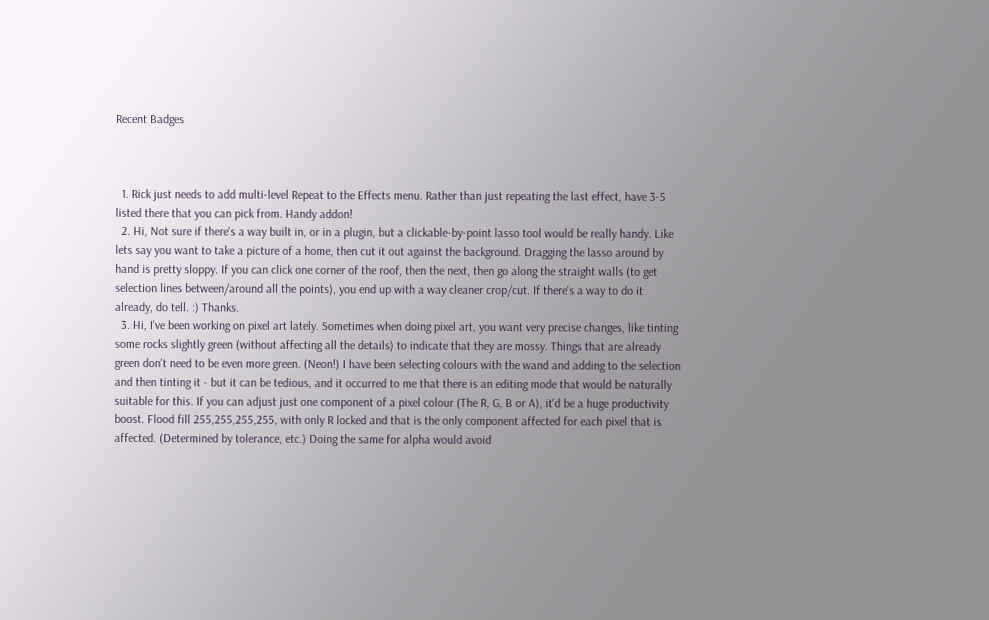Recent Badges



  1. Rick just needs to add multi-level Repeat to the Effects menu. Rather than just repeating the last effect, have 3-5 listed there that you can pick from. Handy addon!
  2. Hi, Not sure if there's a way built in, or in a plugin, but a clickable-by-point lasso tool would be really handy. Like lets say you want to take a picture of a home, then cut it out against the background. Dragging the lasso around by hand is pretty sloppy. If you can click one corner of the roof, then the next, then go along the straight walls (to get selection lines between/around all the points), you end up with a way cleaner crop/cut. If there's a way to do it already, do tell. :) Thanks.
  3. Hi, I've been working on pixel art lately. Sometimes when doing pixel art, you want very precise changes, like tinting some rocks slightly green (without affecting all the details) to indicate that they are mossy. Things that are already green don't need to be even more green. (Neon!) I have been selecting colours with the wand and adding to the selection and then tinting it - but it can be tedious, and it occurred to me that there is an editing mode that would be naturally suitable for this. If you can adjust just one component of a pixel colour (The R, G, B or A), it'd be a huge productivity boost. Flood fill 255,255,255,255, with only R locked and that is the only component affected for each pixel that is affected. (Determined by tolerance, etc.) Doing the same for alpha would avoid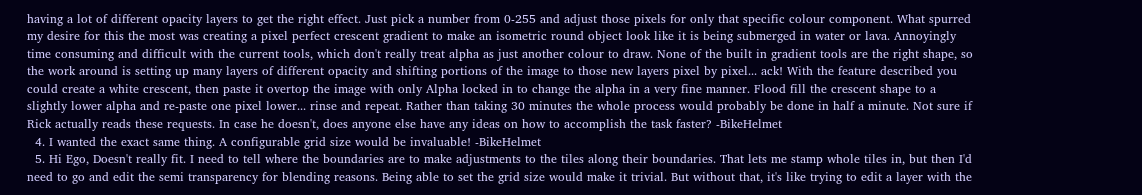having a lot of different opacity layers to get the right effect. Just pick a number from 0-255 and adjust those pixels for only that specific colour component. What spurred my desire for this the most was creating a pixel perfect crescent gradient to make an isometric round object look like it is being submerged in water or lava. Annoyingly time consuming and difficult with the current tools, which don't really treat alpha as just another colour to draw. None of the built in gradient tools are the right shape, so the work around is setting up many layers of different opacity and shifting portions of the image to those new layers pixel by pixel... ack! With the feature described you could create a white crescent, then paste it overtop the image with only Alpha locked in to change the alpha in a very fine manner. Flood fill the crescent shape to a slightly lower alpha and re-paste one pixel lower... rinse and repeat. Rather than taking 30 minutes the whole process would probably be done in half a minute. Not sure if Rick actually reads these requests. In case he doesn't, does anyone else have any ideas on how to accomplish the task faster? -BikeHelmet
  4. I wanted the exact same thing. A configurable grid size would be invaluable! -BikeHelmet
  5. Hi Ego, Doesn't really fit. I need to tell where the boundaries are to make adjustments to the tiles along their boundaries. That lets me stamp whole tiles in, but then I'd need to go and edit the semi transparency for blending reasons. Being able to set the grid size would make it trivial. But without that, it's like trying to edit a layer with the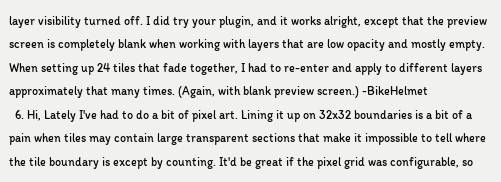layer visibility turned off. I did try your plugin, and it works alright, except that the preview screen is completely blank when working with layers that are low opacity and mostly empty. When setting up 24 tiles that fade together, I had to re-enter and apply to different layers approximately that many times. (Again, with blank preview screen.) -BikeHelmet
  6. Hi, Lately I've had to do a bit of pixel art. Lining it up on 32x32 boundaries is a bit of a pain when tiles may contain large transparent sections that make it impossible to tell where the tile boundary is except by counting. It'd be great if the pixel grid was configurable, so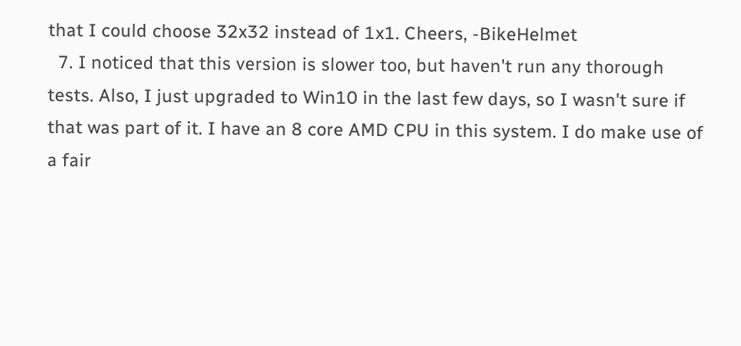that I could choose 32x32 instead of 1x1. Cheers, -BikeHelmet
  7. I noticed that this version is slower too, but haven't run any thorough tests. Also, I just upgraded to Win10 in the last few days, so I wasn't sure if that was part of it. I have an 8 core AMD CPU in this system. I do make use of a fair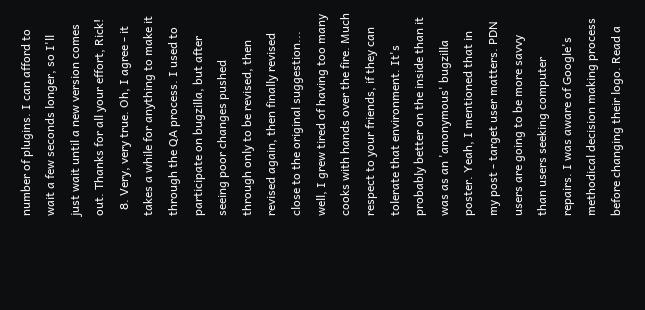number of plugins. I can afford to wait a few seconds longer, so I'll just wait until a new version comes out. Thanks for all your effort, Rick!
  8. Very, very true. Oh, I agree - it takes a while for anything to make it through the QA process. I used to participate on bugzilla, but after seeing poor changes pushed through only to be revised, then revised again, then finally revised close to the original suggestion... well, I grew tired of having too many cooks with hands over the fire. Much respect to your friends, if they can tolerate that environment. It's probably better on the inside than it was as an 'anonymous' bugzilla poster. Yeah, I mentioned that in my post - target user matters. PDN users are going to be more savvy than users seeking computer repairs. I was aware of Google's methodical decision making process before changing their logo. Read a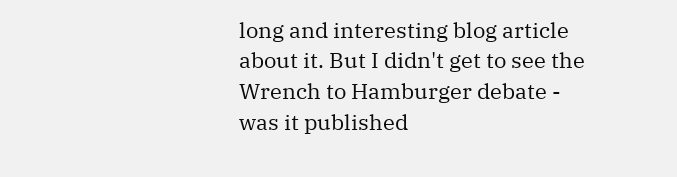long and interesting blog article about it. But I didn't get to see the Wrench to Hamburger debate - was it published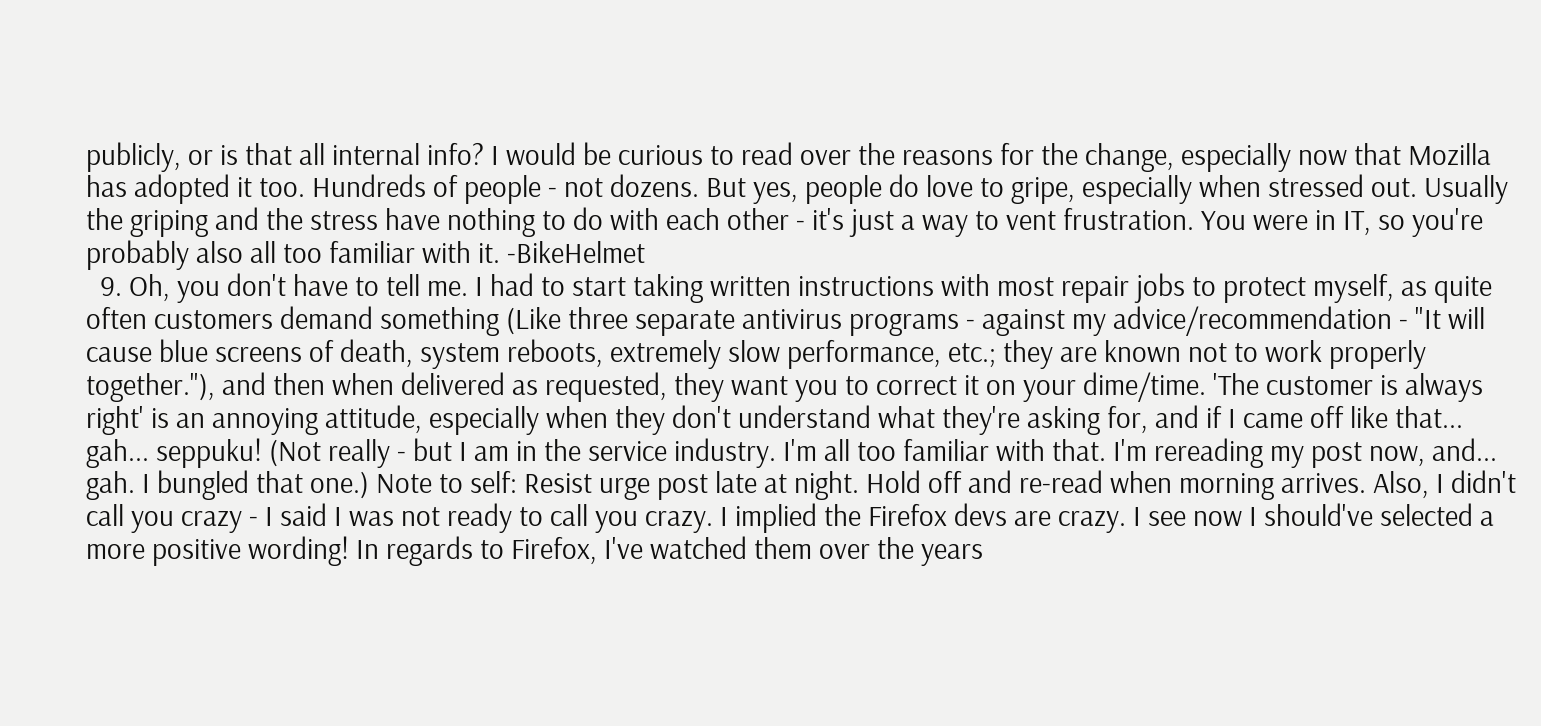publicly, or is that all internal info? I would be curious to read over the reasons for the change, especially now that Mozilla has adopted it too. Hundreds of people - not dozens. But yes, people do love to gripe, especially when stressed out. Usually the griping and the stress have nothing to do with each other - it's just a way to vent frustration. You were in IT, so you're probably also all too familiar with it. -BikeHelmet
  9. Oh, you don't have to tell me. I had to start taking written instructions with most repair jobs to protect myself, as quite often customers demand something (Like three separate antivirus programs - against my advice/recommendation - "It will cause blue screens of death, system reboots, extremely slow performance, etc.; they are known not to work properly together."), and then when delivered as requested, they want you to correct it on your dime/time. 'The customer is always right' is an annoying attitude, especially when they don't understand what they're asking for, and if I came off like that... gah... seppuku! (Not really - but I am in the service industry. I'm all too familiar with that. I'm rereading my post now, and... gah. I bungled that one.) Note to self: Resist urge post late at night. Hold off and re-read when morning arrives. Also, I didn't call you crazy - I said I was not ready to call you crazy. I implied the Firefox devs are crazy. I see now I should've selected a more positive wording! In regards to Firefox, I've watched them over the years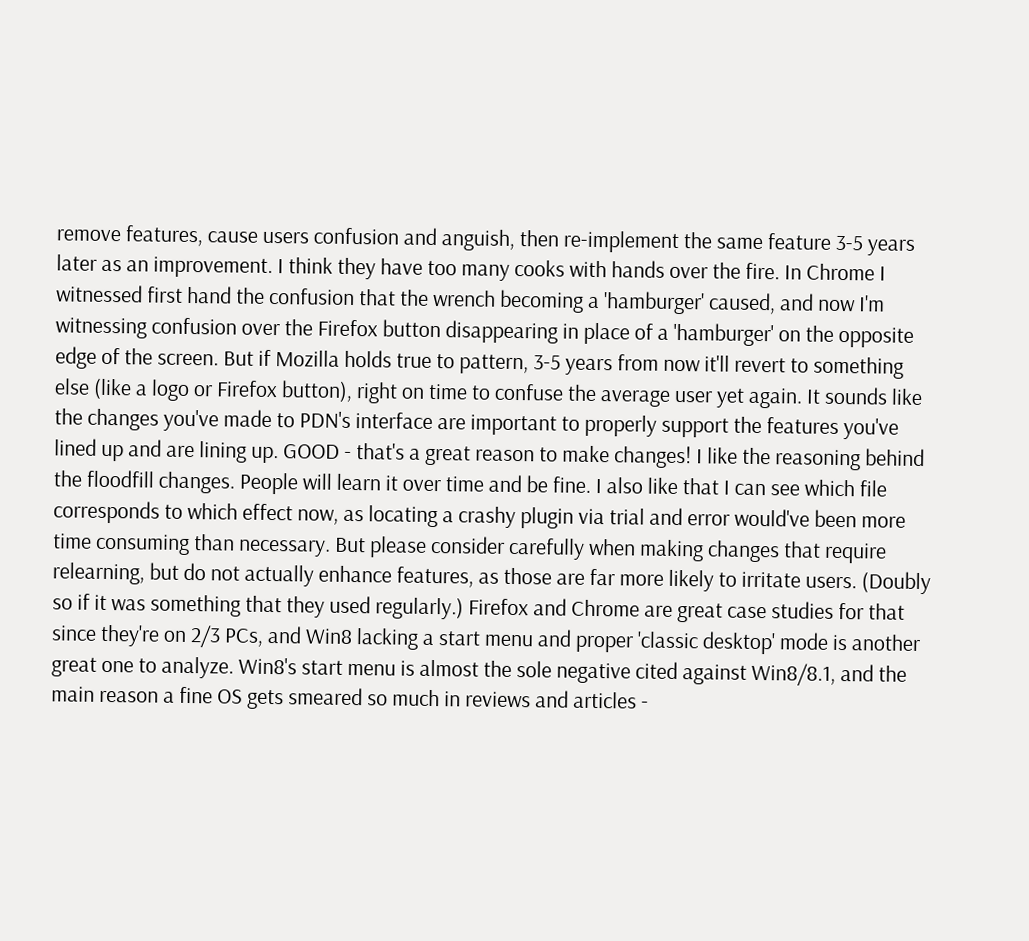remove features, cause users confusion and anguish, then re-implement the same feature 3-5 years later as an improvement. I think they have too many cooks with hands over the fire. In Chrome I witnessed first hand the confusion that the wrench becoming a 'hamburger' caused, and now I'm witnessing confusion over the Firefox button disappearing in place of a 'hamburger' on the opposite edge of the screen. But if Mozilla holds true to pattern, 3-5 years from now it'll revert to something else (like a logo or Firefox button), right on time to confuse the average user yet again. It sounds like the changes you've made to PDN's interface are important to properly support the features you've lined up and are lining up. GOOD - that's a great reason to make changes! I like the reasoning behind the floodfill changes. People will learn it over time and be fine. I also like that I can see which file corresponds to which effect now, as locating a crashy plugin via trial and error would've been more time consuming than necessary. But please consider carefully when making changes that require relearning, but do not actually enhance features, as those are far more likely to irritate users. (Doubly so if it was something that they used regularly.) Firefox and Chrome are great case studies for that since they're on 2/3 PCs, and Win8 lacking a start menu and proper 'classic desktop' mode is another great one to analyze. Win8's start menu is almost the sole negative cited against Win8/8.1, and the main reason a fine OS gets smeared so much in reviews and articles -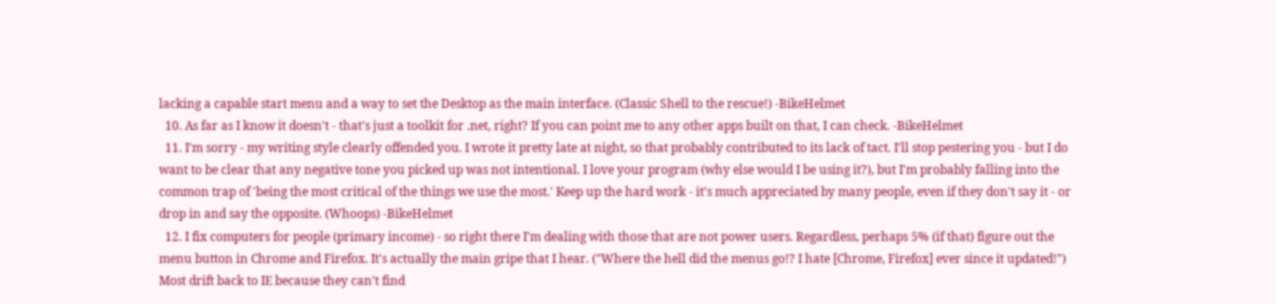lacking a capable start menu and a way to set the Desktop as the main interface. (Classic Shell to the rescue!) -BikeHelmet
  10. As far as I know it doesn't - that's just a toolkit for .net, right? If you can point me to any other apps built on that, I can check. -BikeHelmet
  11. I'm sorry - my writing style clearly offended you. I wrote it pretty late at night, so that probably contributed to its lack of tact. I'll stop pestering you - but I do want to be clear that any negative tone you picked up was not intentional. I love your program (why else would I be using it?), but I'm probably falling into the common trap of 'being the most critical of the things we use the most.' Keep up the hard work - it's much appreciated by many people, even if they don't say it - or drop in and say the opposite. (Whoops) -BikeHelmet
  12. I fix computers for people (primary income) - so right there I'm dealing with those that are not power users. Regardless, perhaps 5% (if that) figure out the menu button in Chrome and Firefox. It's actually the main gripe that I hear. ("Where the hell did the menus go!? I hate [Chrome, Firefox] ever since it updated!") Most drift back to IE because they can't find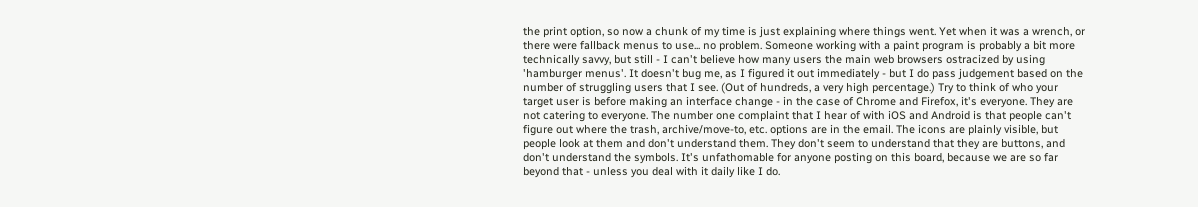the print option, so now a chunk of my time is just explaining where things went. Yet when it was a wrench, or there were fallback menus to use... no problem. Someone working with a paint program is probably a bit more technically savvy, but still - I can't believe how many users the main web browsers ostracized by using 'hamburger menus'. It doesn't bug me, as I figured it out immediately - but I do pass judgement based on the number of struggling users that I see. (Out of hundreds, a very high percentage.) Try to think of who your target user is before making an interface change - in the case of Chrome and Firefox, it's everyone. They are not catering to everyone. The number one complaint that I hear of with iOS and Android is that people can't figure out where the trash, archive/move-to, etc. options are in the email. The icons are plainly visible, but people look at them and don't understand them. They don't seem to understand that they are buttons, and don't understand the symbols. It's unfathomable for anyone posting on this board, because we are so far beyond that - unless you deal with it daily like I do.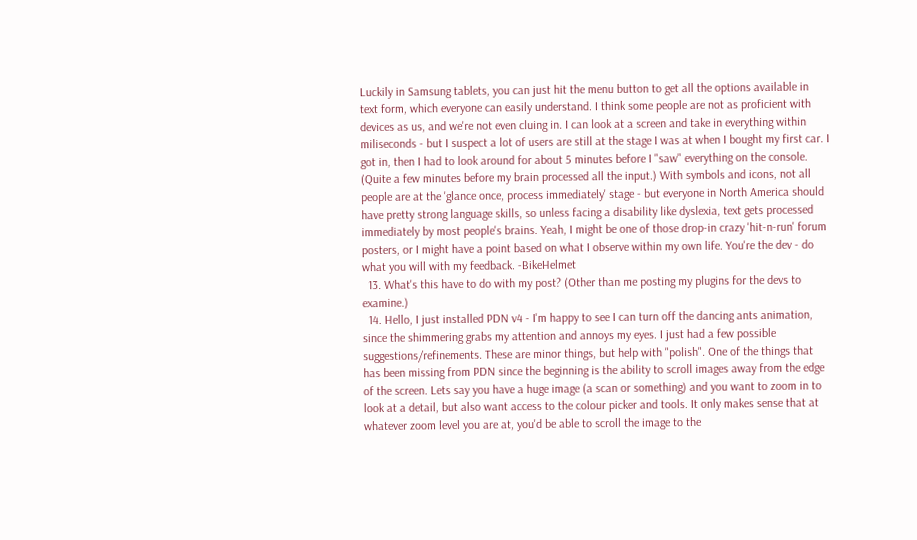Luckily in Samsung tablets, you can just hit the menu button to get all the options available in text form, which everyone can easily understand. I think some people are not as proficient with devices as us, and we're not even cluing in. I can look at a screen and take in everything within miliseconds - but I suspect a lot of users are still at the stage I was at when I bought my first car. I got in, then I had to look around for about 5 minutes before I "saw" everything on the console. (Quite a few minutes before my brain processed all the input.) With symbols and icons, not all people are at the 'glance once, process immediately' stage - but everyone in North America should have pretty strong language skills, so unless facing a disability like dyslexia, text gets processed immediately by most people's brains. Yeah, I might be one of those drop-in crazy 'hit-n-run' forum posters, or I might have a point based on what I observe within my own life. You're the dev - do what you will with my feedback. -BikeHelmet
  13. What's this have to do with my post? (Other than me posting my plugins for the devs to examine.)
  14. Hello, I just installed PDN v4 - I'm happy to see I can turn off the dancing ants animation, since the shimmering grabs my attention and annoys my eyes. I just had a few possible suggestions/refinements. These are minor things, but help with "polish". One of the things that has been missing from PDN since the beginning is the ability to scroll images away from the edge of the screen. Lets say you have a huge image (a scan or something) and you want to zoom in to look at a detail, but also want access to the colour picker and tools. It only makes sense that at whatever zoom level you are at, you'd be able to scroll the image to the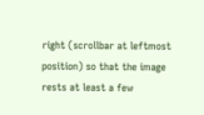right (scrollbar at leftmost position) so that the image rests at least a few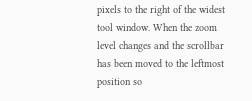pixels to the right of the widest tool window. When the zoom level changes and the scrollbar has been moved to the leftmost position so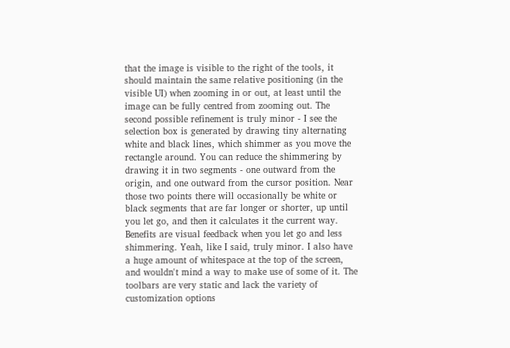that the image is visible to the right of the tools, it should maintain the same relative positioning (in the visible UI) when zooming in or out, at least until the image can be fully centred from zooming out. The second possible refinement is truly minor - I see the selection box is generated by drawing tiny alternating white and black lines, which shimmer as you move the rectangle around. You can reduce the shimmering by drawing it in two segments - one outward from the origin, and one outward from the cursor position. Near those two points there will occasionally be white or black segments that are far longer or shorter, up until you let go, and then it calculates it the current way. Benefits are visual feedback when you let go and less shimmering. Yeah, like I said, truly minor. I also have a huge amount of whitespace at the top of the screen, and wouldn't mind a way to make use of some of it. The toolbars are very static and lack the variety of customization options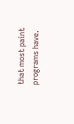that most paint programs have.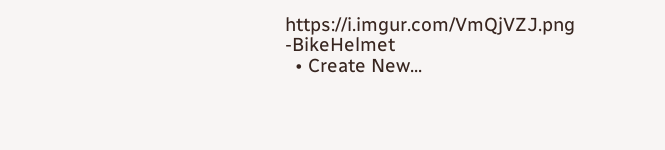https://i.imgur.com/VmQjVZJ.png -BikeHelmet
  • Create New...